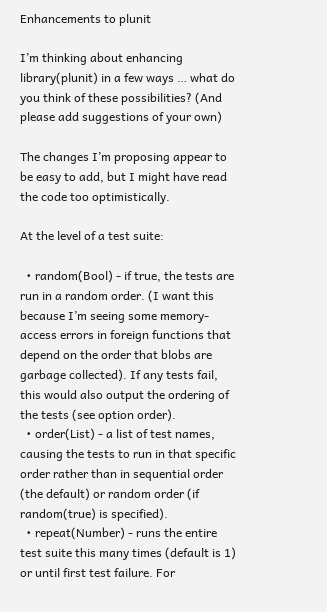Enhancements to plunit

I’m thinking about enhancing library(plunit) in a few ways … what do you think of these possibilities? (And please add suggestions of your own)

The changes I’m proposing appear to be easy to add, but I might have read the code too optimistically.

At the level of a test suite:

  • random(Bool) - if true, the tests are run in a random order. (I want this because I’m seeing some memory-access errors in foreign functions that depend on the order that blobs are garbage collected). If any tests fail, this would also output the ordering of the tests (see option order).
  • order(List) - a list of test names, causing the tests to run in that specific order rather than in sequential order (the default) or random order (if random(true) is specified).
  • repeat(Number) - runs the entire test suite this many times (default is 1) or until first test failure. For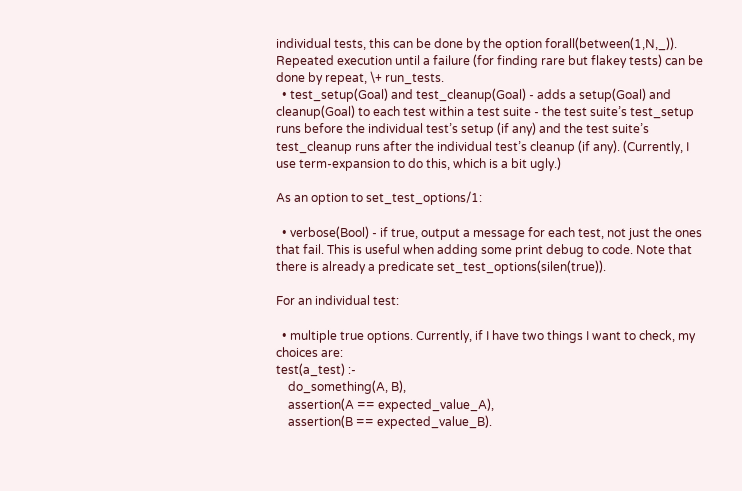individual tests, this can be done by the option forall(between(1,N,_)). Repeated execution until a failure (for finding rare but flakey tests) can be done by repeat, \+ run_tests.
  • test_setup(Goal) and test_cleanup(Goal) - adds a setup(Goal) and cleanup(Goal) to each test within a test suite - the test suite’s test_setup runs before the individual test’s setup (if any) and the test suite’s test_cleanup runs after the individual test’s cleanup (if any). (Currently, I use term-expansion to do this, which is a bit ugly.)

As an option to set_test_options/1:

  • verbose(Bool) - if true, output a message for each test, not just the ones that fail. This is useful when adding some print debug to code. Note that there is already a predicate set_test_options(silen(true)).

For an individual test:

  • multiple true options. Currently, if I have two things I want to check, my choices are:
test(a_test) :-
    do_something(A, B),
    assertion(A == expected_value_A),
    assertion(B == expected_value_B).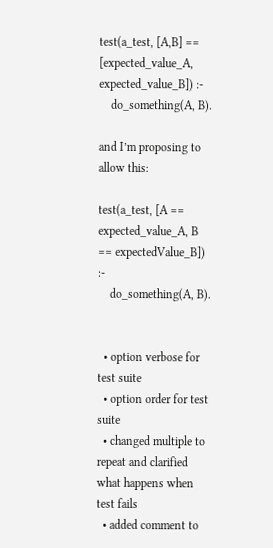test(a_test, [A,B] == [expected_value_A, expected_value_B]) :-
    do_something(A, B).

and I’m proposing to allow this:

test(a_test, [A == expected_value_A, B == expectedValue_B]) :-
    do_something(A, B).


  • option verbose for test suite
  • option order for test suite
  • changed multiple to repeat and clarified what happens when test fails
  • added comment to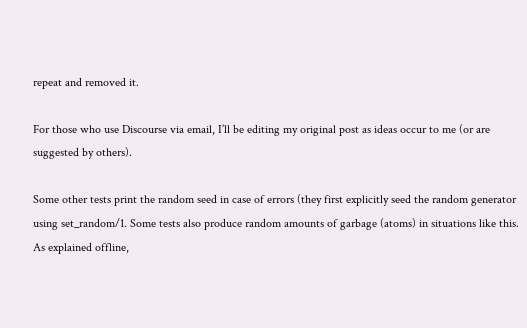repeat and removed it.

For those who use Discourse via email, I’ll be editing my original post as ideas occur to me (or are suggested by others).

Some other tests print the random seed in case of errors (they first explicitly seed the random generator using set_random/1. Some tests also produce random amounts of garbage (atoms) in situations like this. As explained offline,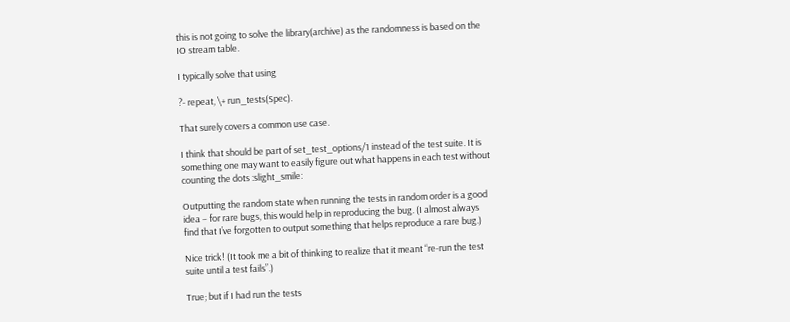this is not going to solve the library(archive) as the randomness is based on the IO stream table.

I typically solve that using

?- repeat, \+ run_tests(Spec).

That surely covers a common use case.

I think that should be part of set_test_options/1 instead of the test suite. It is something one may want to easily figure out what happens in each test without counting the dots :slight_smile:

Outputting the random state when running the tests in random order is a good idea – for rare bugs, this would help in reproducing the bug. (I almost always find that I’ve forgotten to output something that helps reproduce a rare bug.)

Nice trick! (It took me a bit of thinking to realize that it meant “re-run the test suite until a test fails”.)

True; but if I had run the tests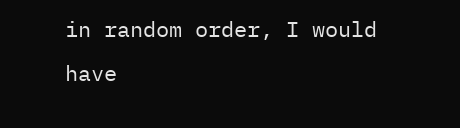in random order, I would have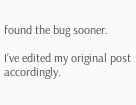found the bug sooner.

I’ve edited my original post accordingly.